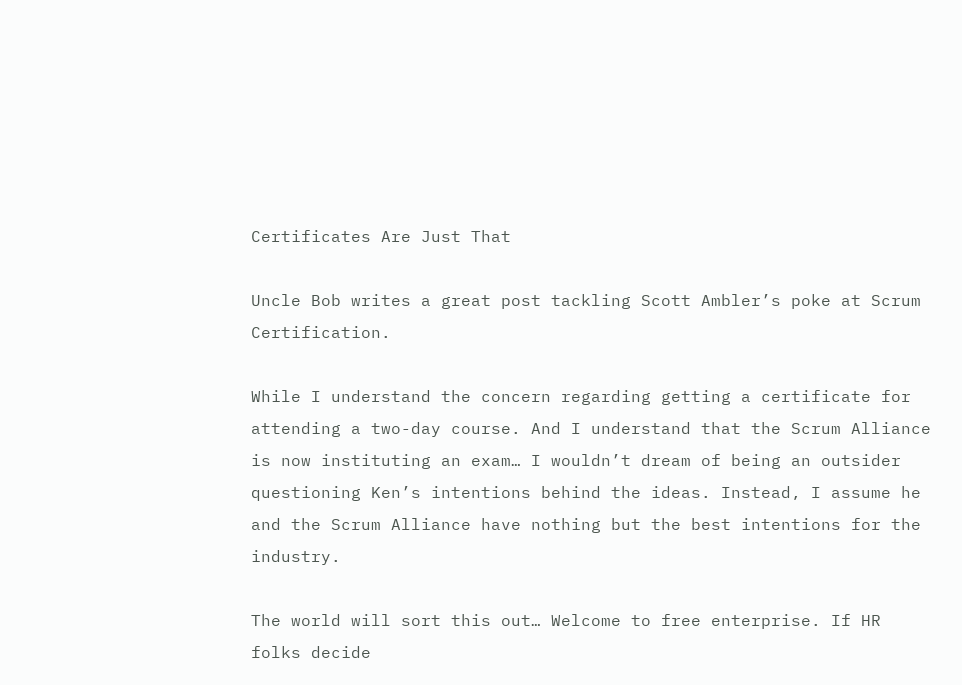Certificates Are Just That

Uncle Bob writes a great post tackling Scott Ambler’s poke at Scrum Certification.

While I understand the concern regarding getting a certificate for attending a two-day course. And I understand that the Scrum Alliance is now instituting an exam… I wouldn’t dream of being an outsider questioning Ken’s intentions behind the ideas. Instead, I assume he and the Scrum Alliance have nothing but the best intentions for the industry.

The world will sort this out… Welcome to free enterprise. If HR folks decide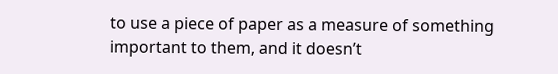to use a piece of paper as a measure of something important to them, and it doesn’t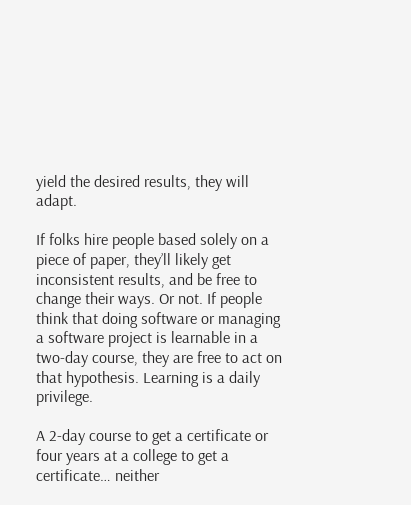yield the desired results, they will adapt.

If folks hire people based solely on a piece of paper, they’ll likely get inconsistent results, and be free to change their ways. Or not. If people think that doing software or managing a software project is learnable in a two-day course, they are free to act on that hypothesis. Learning is a daily privilege.

A 2-day course to get a certificate or four years at a college to get a certificate… neither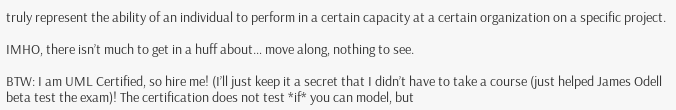truly represent the ability of an individual to perform in a certain capacity at a certain organization on a specific project.

IMHO, there isn’t much to get in a huff about… move along, nothing to see.

BTW: I am UML Certified, so hire me! (I’ll just keep it a secret that I didn’t have to take a course (just helped James Odell beta test the exam)! The certification does not test *if* you can model, but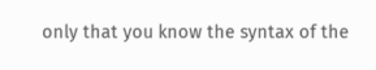only that you know the syntax of the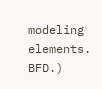modeling elements. BFD.)